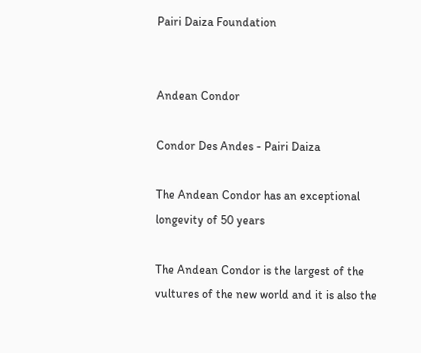Pairi Daiza Foundation


Andean Condor

Condor Des Andes - Pairi Daiza

The Andean Condor has an exceptional longevity of 50 years

The Andean Condor is the largest of the vultures of the new world and it is also the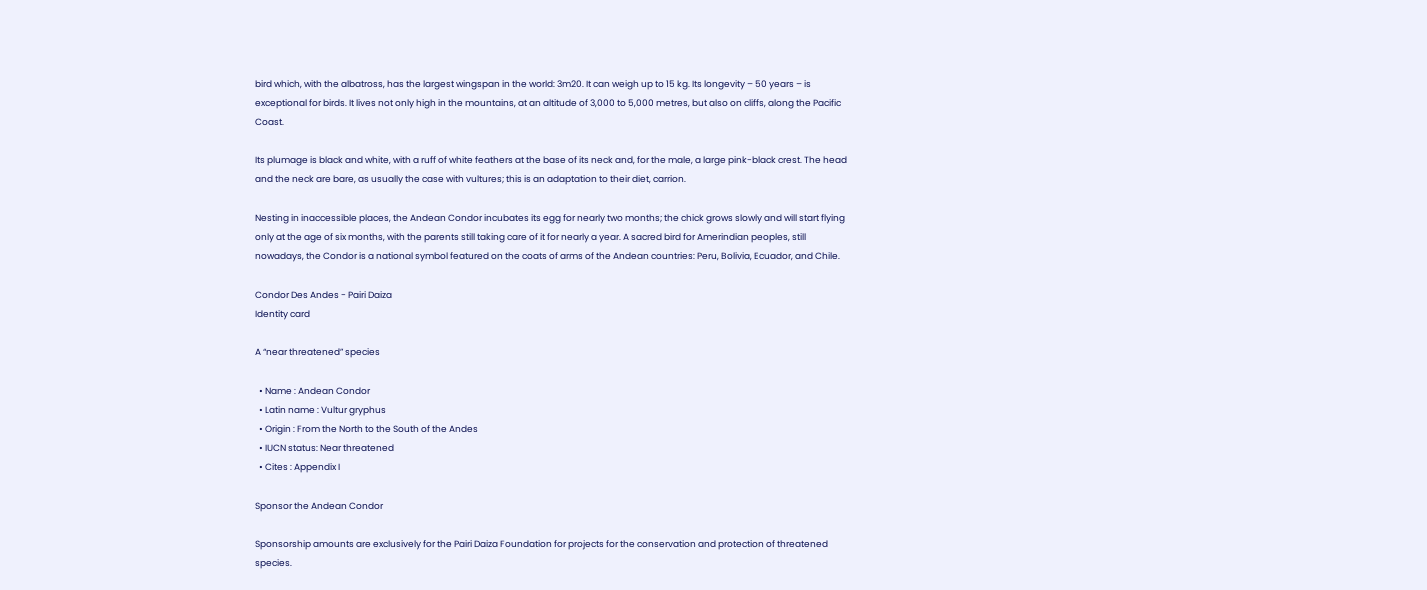bird which, with the albatross, has the largest wingspan in the world: 3m20. It can weigh up to 15 kg. Its longevity – 50 years – is exceptional for birds. It lives not only high in the mountains, at an altitude of 3,000 to 5,000 metres, but also on cliffs, along the Pacific Coast.

Its plumage is black and white, with a ruff of white feathers at the base of its neck and, for the male, a large pink-black crest. The head and the neck are bare, as usually the case with vultures; this is an adaptation to their diet, carrion.

Nesting in inaccessible places, the Andean Condor incubates its egg for nearly two months; the chick grows slowly and will start flying only at the age of six months, with the parents still taking care of it for nearly a year. A sacred bird for Amerindian peoples, still nowadays, the Condor is a national symbol featured on the coats of arms of the Andean countries: Peru, Bolivia, Ecuador, and Chile.

Condor Des Andes - Pairi Daiza
Identity card

A “near threatened” species

  • Name : Andean Condor
  • Latin name : Vultur gryphus
  • Origin : From the North to the South of the Andes
  • IUCN status: Near threatened
  • Cites : Appendix I

Sponsor the Andean Condor

Sponsorship amounts are exclusively for the Pairi Daiza Foundation for projects for the conservation and protection of threatened species.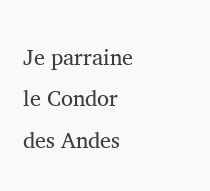Je parraine le Condor des Andes